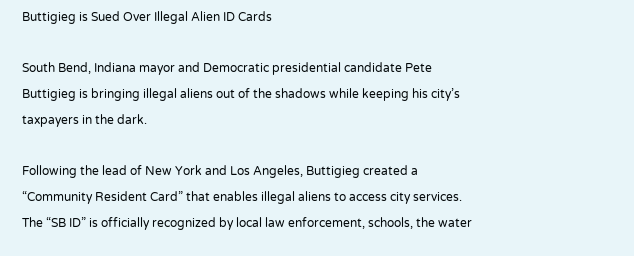Buttigieg is Sued Over Illegal Alien ID Cards

South Bend, Indiana mayor and Democratic presidential candidate Pete Buttigieg is bringing illegal aliens out of the shadows while keeping his city’s taxpayers in the dark.

Following the lead of New York and Los Angeles, Buttigieg created a “Community Resident Card” that enables illegal aliens to access city services. The “SB ID” is officially recognized by local law enforcement, schools, the water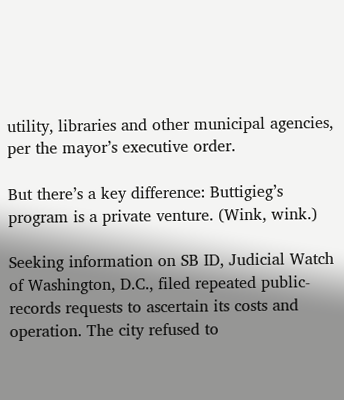utility, libraries and other municipal agencies, per the mayor’s executive order.

But there’s a key difference: Buttigieg’s program is a private venture. (Wink, wink.)

Seeking information on SB ID, Judicial Watch of Washington, D.C., filed repeated public-records requests to ascertain its costs and operation. The city refused to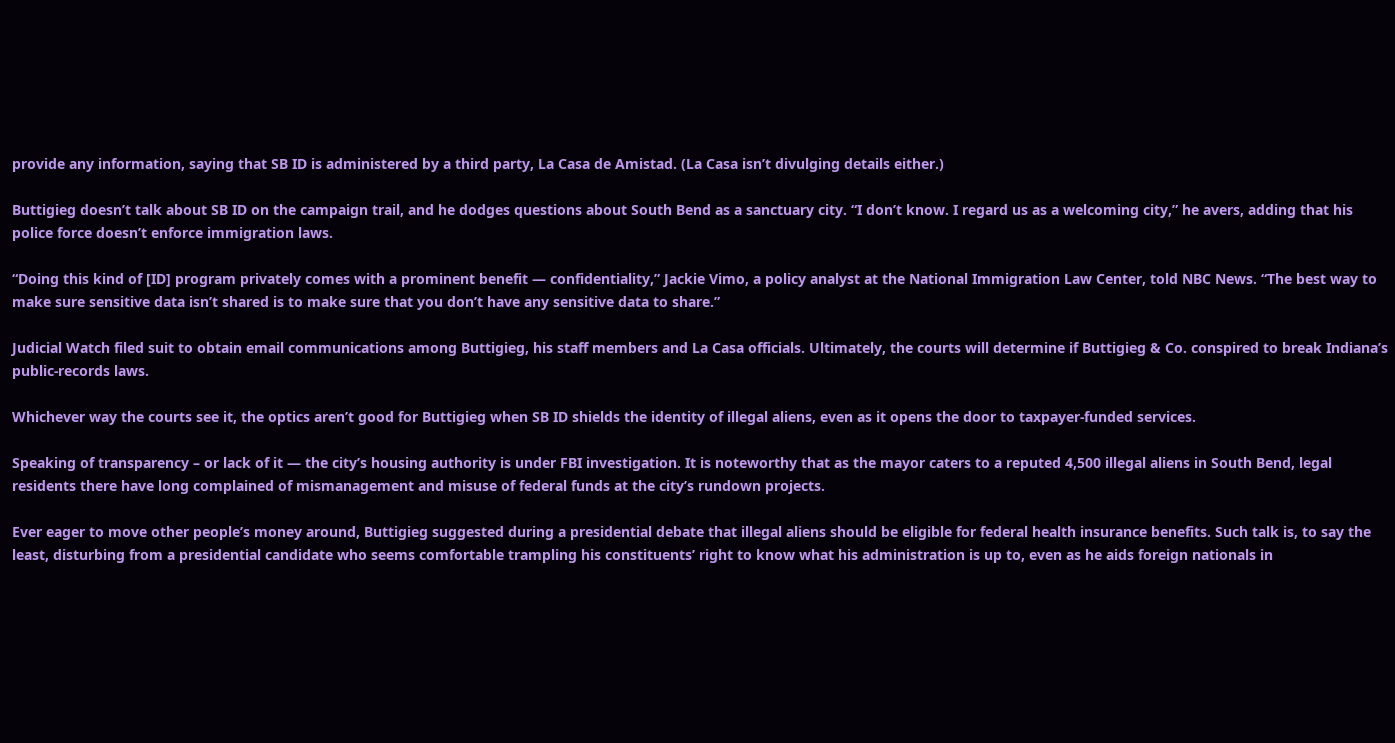provide any information, saying that SB ID is administered by a third party, La Casa de Amistad. (La Casa isn’t divulging details either.)

Buttigieg doesn’t talk about SB ID on the campaign trail, and he dodges questions about South Bend as a sanctuary city. “I don’t know. I regard us as a welcoming city,” he avers, adding that his police force doesn’t enforce immigration laws.

“Doing this kind of [ID] program privately comes with a prominent benefit — confidentiality,” Jackie Vimo, a policy analyst at the National Immigration Law Center, told NBC News. “The best way to make sure sensitive data isn’t shared is to make sure that you don’t have any sensitive data to share.”

Judicial Watch filed suit to obtain email communications among Buttigieg, his staff members and La Casa officials. Ultimately, the courts will determine if Buttigieg & Co. conspired to break Indiana’s public-records laws.

Whichever way the courts see it, the optics aren’t good for Buttigieg when SB ID shields the identity of illegal aliens, even as it opens the door to taxpayer-funded services.

Speaking of transparency – or lack of it — the city’s housing authority is under FBI investigation. It is noteworthy that as the mayor caters to a reputed 4,500 illegal aliens in South Bend, legal residents there have long complained of mismanagement and misuse of federal funds at the city’s rundown projects.

Ever eager to move other people’s money around, Buttigieg suggested during a presidential debate that illegal aliens should be eligible for federal health insurance benefits. Such talk is, to say the least, disturbing from a presidential candidate who seems comfortable trampling his constituents’ right to know what his administration is up to, even as he aids foreign nationals in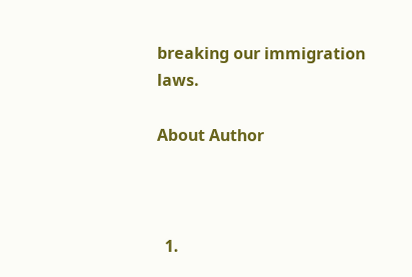breaking our immigration laws.

About Author



  1.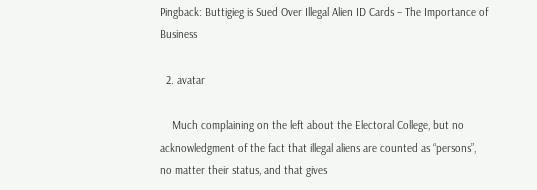Pingback: Buttigieg is Sued Over Illegal Alien ID Cards – The Importance of Business

  2. avatar

    Much complaining on the left about the Electoral College, but no acknowledgment of the fact that illegal aliens are counted as “persons”, no matter their status, and that gives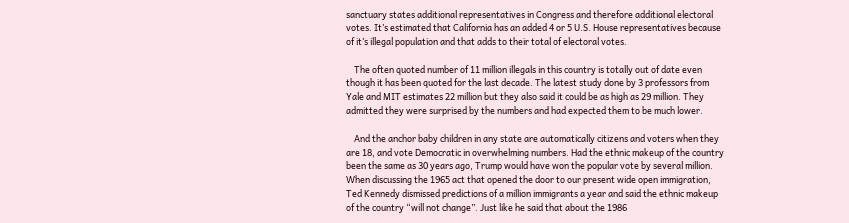sanctuary states additional representatives in Congress and therefore additional electoral votes. It’s estimated that California has an added 4 or 5 U.S. House representatives because of it’s illegal population and that adds to their total of electoral votes.

    The often quoted number of 11 million illegals in this country is totally out of date even though it has been quoted for the last decade. The latest study done by 3 professors from Yale and MIT estimates 22 million but they also said it could be as high as 29 million. They admitted they were surprised by the numbers and had expected them to be much lower.

    And the anchor baby children in any state are automatically citizens and voters when they are 18, and vote Democratic in overwhelming numbers. Had the ethnic makeup of the country been the same as 30 years ago, Trump would have won the popular vote by several million. When discussing the 1965 act that opened the door to our present wide open immigration, Ted Kennedy dismissed predictions of a million immigrants a year and said the ethnic makeup of the country “will not change”. Just like he said that about the 1986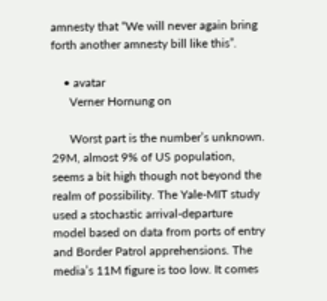amnesty that “We will never again bring forth another amnesty bill like this”.

    • avatar
      Verner Hornung on

      Worst part is the number’s unknown. 29M, almost 9% of US population, seems a bit high though not beyond the realm of possibility. The Yale-MIT study used a stochastic arrival-departure model based on data from ports of entry and Border Patrol apprehensions. The media’s 11M figure is too low. It comes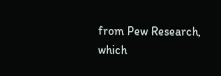from Pew Research, which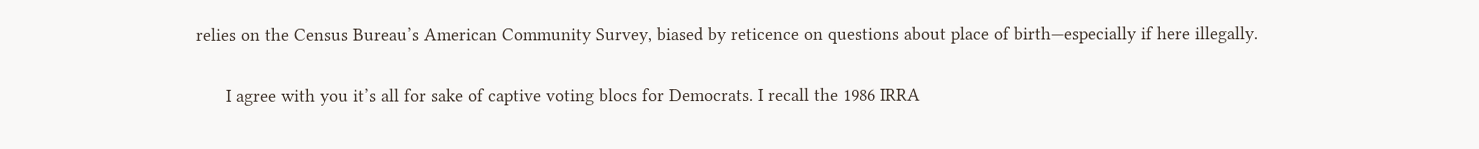relies on the Census Bureau’s American Community Survey, biased by reticence on questions about place of birth—especially if here illegally.

      I agree with you it’s all for sake of captive voting blocs for Democrats. I recall the 1986 IRRA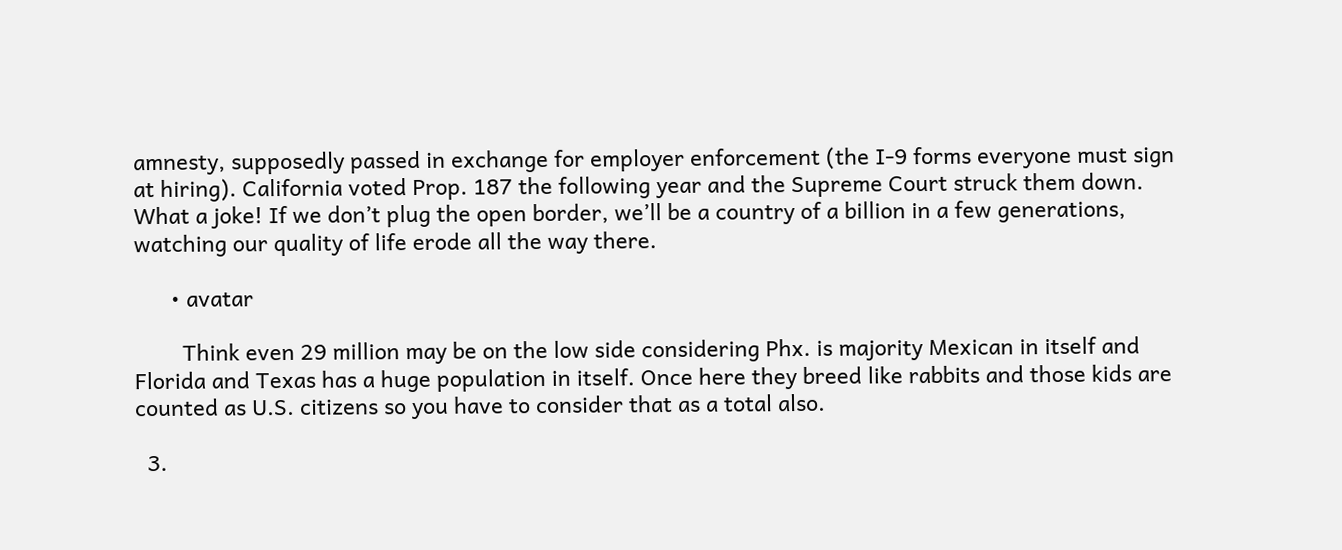amnesty, supposedly passed in exchange for employer enforcement (the I-9 forms everyone must sign at hiring). California voted Prop. 187 the following year and the Supreme Court struck them down. What a joke! If we don’t plug the open border, we’ll be a country of a billion in a few generations, watching our quality of life erode all the way there.

      • avatar

        Think even 29 million may be on the low side considering Phx. is majority Mexican in itself and Florida and Texas has a huge population in itself. Once here they breed like rabbits and those kids are counted as U.S. citizens so you have to consider that as a total also.

  3.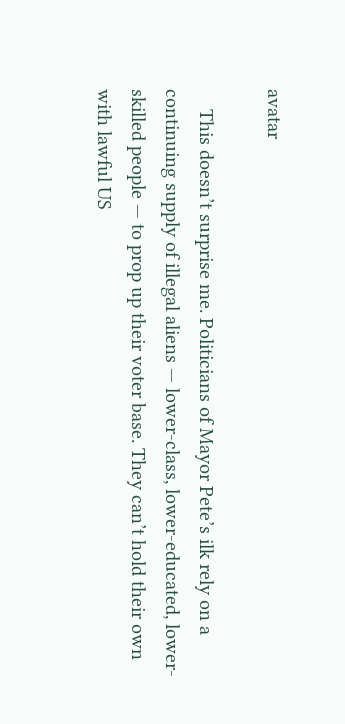avatar

    This doesn’t surprise me. Politicians of Mayor Pete’s ilk rely on a continuing supply of illegal aliens — lower-class, lower-educated, lower-skilled people — to prop up their voter base. They can’t hold their own with lawful US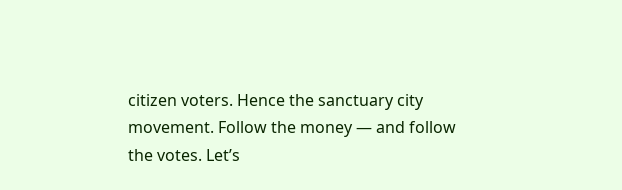citizen voters. Hence the sanctuary city movement. Follow the money — and follow the votes. Let’s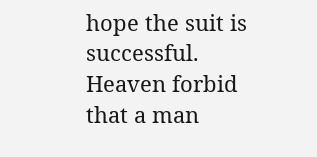hope the suit is successful. Heaven forbid that a man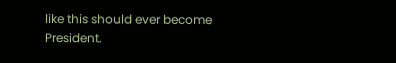like this should ever become President.